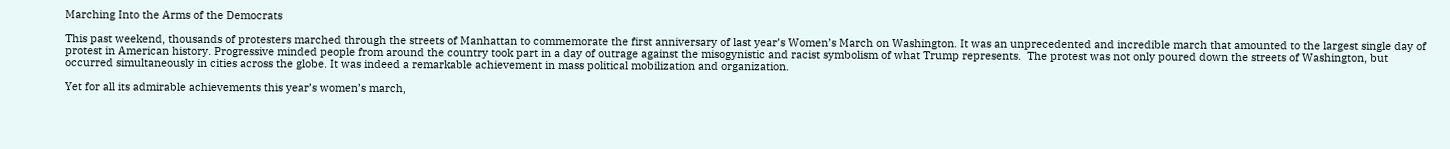Marching Into the Arms of the Democrats

This past weekend, thousands of protesters marched through the streets of Manhattan to commemorate the first anniversary of last year’s Women’s March on Washington. It was an unprecedented and incredible march that amounted to the largest single day of protest in American history. Progressive minded people from around the country took part in a day of outrage against the misogynistic and racist symbolism of what Trump represents.  The protest was not only poured down the streets of Washington, but occurred simultaneously in cities across the globe. It was indeed a remarkable achievement in mass political mobilization and organization.

Yet for all its admirable achievements this year’s women’s march,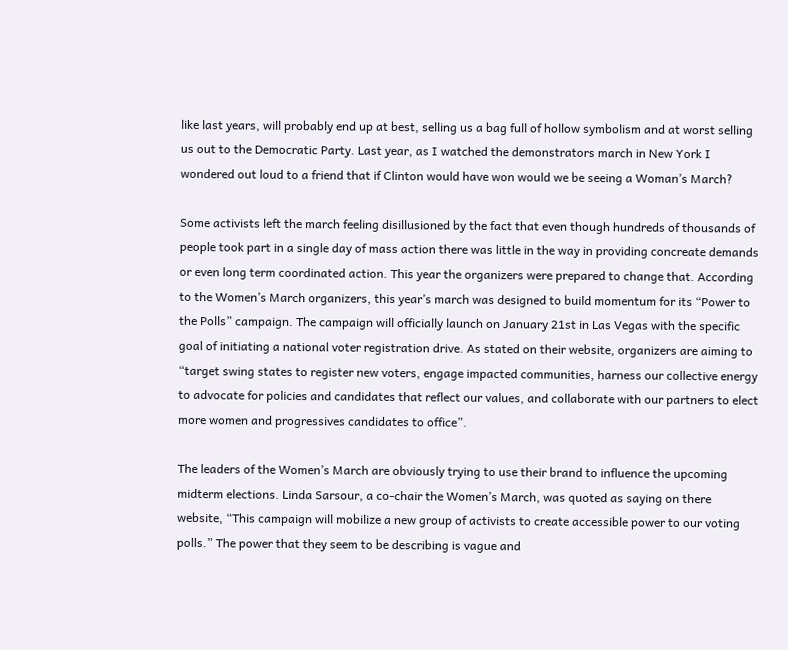like last years, will probably end up at best, selling us a bag full of hollow symbolism and at worst selling us out to the Democratic Party. Last year, as I watched the demonstrators march in New York I wondered out loud to a friend that if Clinton would have won would we be seeing a Woman’s March?

Some activists left the march feeling disillusioned by the fact that even though hundreds of thousands of people took part in a single day of mass action there was little in the way in providing concreate demands or even long term coordinated action. This year the organizers were prepared to change that. According to the Women’s March organizers, this year’s march was designed to build momentum for its “Power to the Polls” campaign. The campaign will officially launch on January 21st in Las Vegas with the specific goal of initiating a national voter registration drive. As stated on their website, organizers are aiming to “target swing states to register new voters, engage impacted communities, harness our collective energy to advocate for policies and candidates that reflect our values, and collaborate with our partners to elect more women and progressives candidates to office”.

The leaders of the Women’s March are obviously trying to use their brand to influence the upcoming midterm elections. Linda Sarsour, a co-chair the Women’s March, was quoted as saying on there website, “This campaign will mobilize a new group of activists to create accessible power to our voting polls.” The power that they seem to be describing is vague and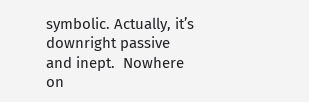symbolic. Actually, it’s downright passive and inept.  Nowhere on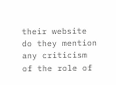their website do they mention any criticism of the role of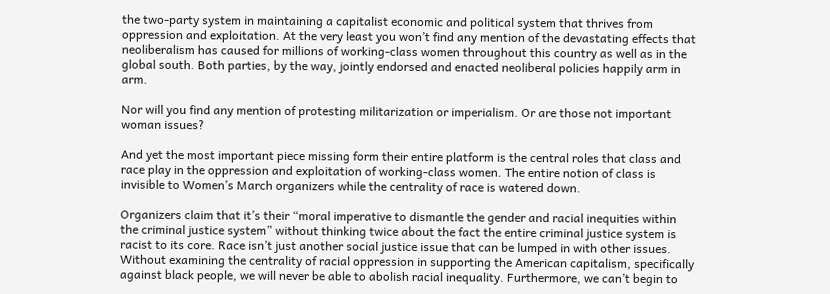the two-party system in maintaining a capitalist economic and political system that thrives from oppression and exploitation. At the very least you won’t find any mention of the devastating effects that neoliberalism has caused for millions of working-class women throughout this country as well as in the global south. Both parties, by the way, jointly endorsed and enacted neoliberal policies happily arm in arm.

Nor will you find any mention of protesting militarization or imperialism. Or are those not important woman issues?

And yet the most important piece missing form their entire platform is the central roles that class and race play in the oppression and exploitation of working-class women. The entire notion of class is invisible to Women’s March organizers while the centrality of race is watered down.

Organizers claim that it’s their “moral imperative to dismantle the gender and racial inequities within the criminal justice system” without thinking twice about the fact the entire criminal justice system is racist to its core. Race isn’t just another social justice issue that can be lumped in with other issues. Without examining the centrality of racial oppression in supporting the American capitalism, specifically against black people, we will never be able to abolish racial inequality. Furthermore, we can’t begin to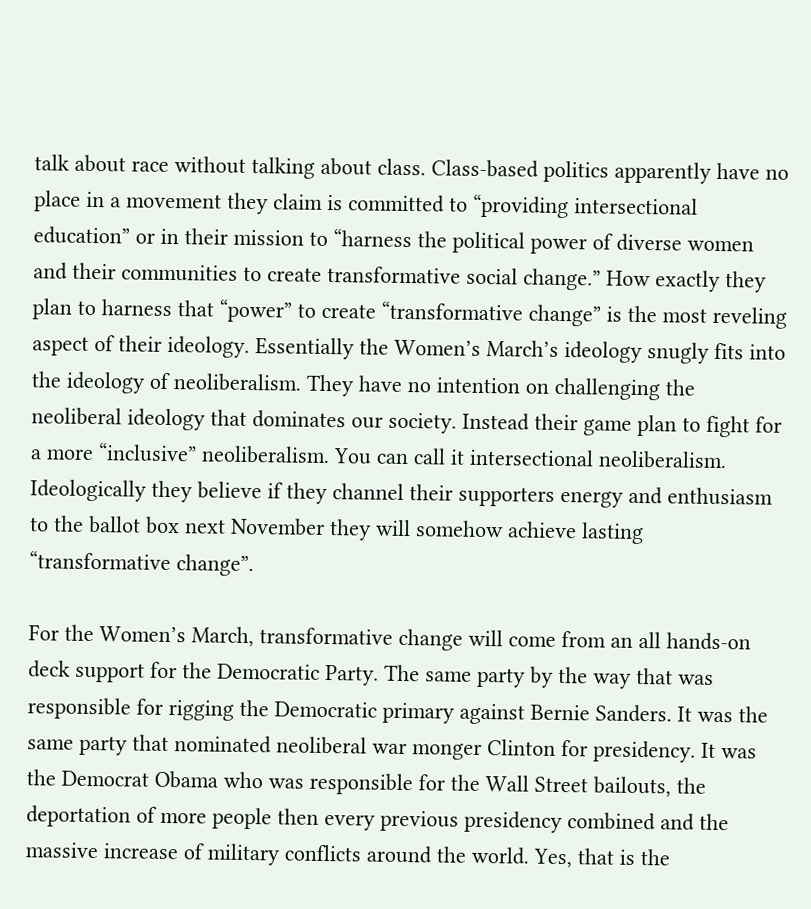talk about race without talking about class. Class-based politics apparently have no place in a movement they claim is committed to “providing intersectional education” or in their mission to “harness the political power of diverse women and their communities to create transformative social change.” How exactly they plan to harness that “power” to create “transformative change” is the most reveling aspect of their ideology. Essentially the Women’s March’s ideology snugly fits into the ideology of neoliberalism. They have no intention on challenging the neoliberal ideology that dominates our society. Instead their game plan to fight for a more “inclusive” neoliberalism. You can call it intersectional neoliberalism. Ideologically they believe if they channel their supporters energy and enthusiasm to the ballot box next November they will somehow achieve lasting “transformative change”.

For the Women’s March, transformative change will come from an all hands-on deck support for the Democratic Party. The same party by the way that was responsible for rigging the Democratic primary against Bernie Sanders. It was the same party that nominated neoliberal war monger Clinton for presidency. It was the Democrat Obama who was responsible for the Wall Street bailouts, the deportation of more people then every previous presidency combined and the massive increase of military conflicts around the world. Yes, that is the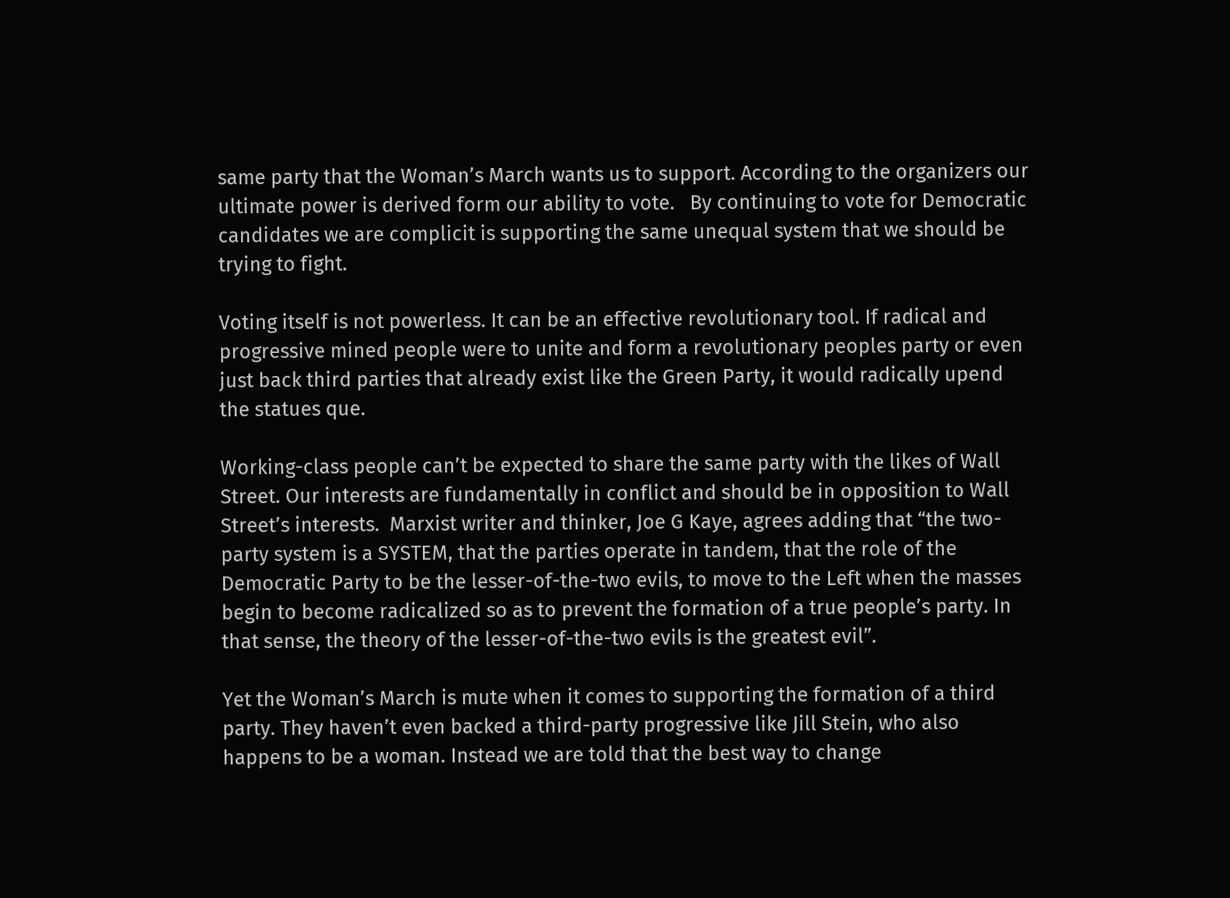same party that the Woman’s March wants us to support. According to the organizers our ultimate power is derived form our ability to vote.   By continuing to vote for Democratic candidates we are complicit is supporting the same unequal system that we should be trying to fight.

Voting itself is not powerless. It can be an effective revolutionary tool. If radical and progressive mined people were to unite and form a revolutionary peoples party or even just back third parties that already exist like the Green Party, it would radically upend the statues que.

Working-class people can’t be expected to share the same party with the likes of Wall Street. Our interests are fundamentally in conflict and should be in opposition to Wall Street’s interests.  Marxist writer and thinker, Joe G Kaye, agrees adding that “the two-party system is a SYSTEM, that the parties operate in tandem, that the role of the Democratic Party to be the lesser-of-the-two evils, to move to the Left when the masses begin to become radicalized so as to prevent the formation of a true people’s party. In that sense, the theory of the lesser-of-the-two evils is the greatest evil”.

Yet the Woman’s March is mute when it comes to supporting the formation of a third party. They haven’t even backed a third-party progressive like Jill Stein, who also happens to be a woman. Instead we are told that the best way to change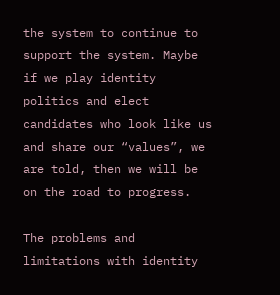the system to continue to support the system. Maybe if we play identity politics and elect candidates who look like us and share our “values”, we are told, then we will be on the road to progress.

The problems and limitations with identity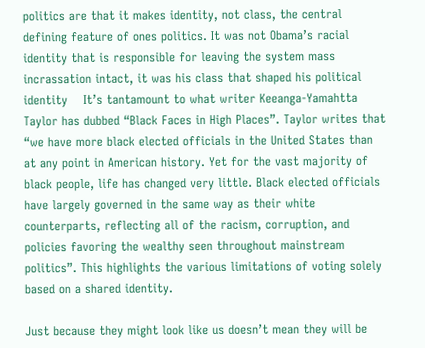politics are that it makes identity, not class, the central defining feature of ones politics. It was not Obama’s racial identity that is responsible for leaving the system mass incrassation intact, it was his class that shaped his political identity    It’s tantamount to what writer Keeanga-Yamahtta Taylor has dubbed “Black Faces in High Places”. Taylor writes that “we have more black elected officials in the United States than at any point in American history. Yet for the vast majority of black people, life has changed very little. Black elected officials have largely governed in the same way as their white counterparts, reflecting all of the racism, corruption, and policies favoring the wealthy seen throughout mainstream politics”. This highlights the various limitations of voting solely based on a shared identity.

Just because they might look like us doesn’t mean they will be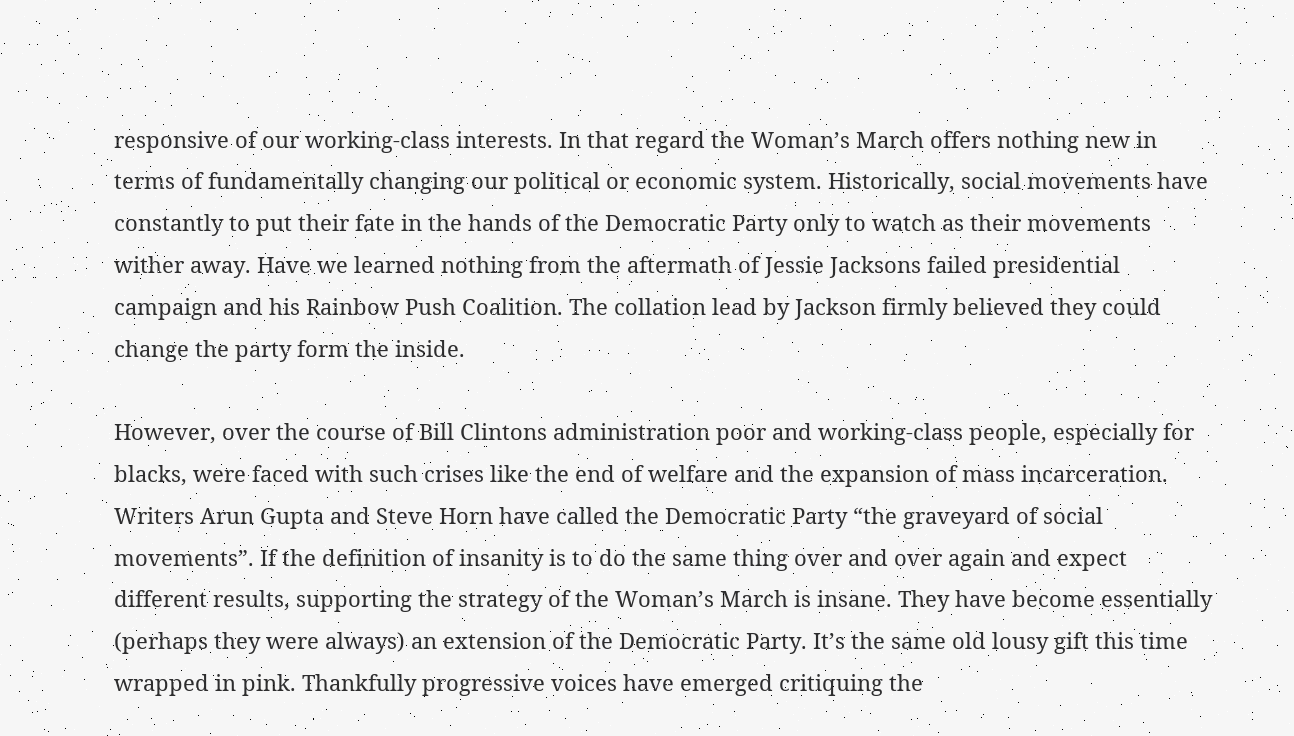responsive of our working-class interests. In that regard the Woman’s March offers nothing new in terms of fundamentally changing our political or economic system. Historically, social movements have constantly to put their fate in the hands of the Democratic Party only to watch as their movements wither away. Have we learned nothing from the aftermath of Jessie Jacksons failed presidential campaign and his Rainbow Push Coalition. The collation lead by Jackson firmly believed they could change the party form the inside.

However, over the course of Bill Clintons administration poor and working-class people, especially for blacks, were faced with such crises like the end of welfare and the expansion of mass incarceration. Writers Arun Gupta and Steve Horn have called the Democratic Party “the graveyard of social movements”. If the definition of insanity is to do the same thing over and over again and expect different results, supporting the strategy of the Woman’s March is insane. They have become essentially (perhaps they were always) an extension of the Democratic Party. It’s the same old lousy gift this time wrapped in pink. Thankfully progressive voices have emerged critiquing the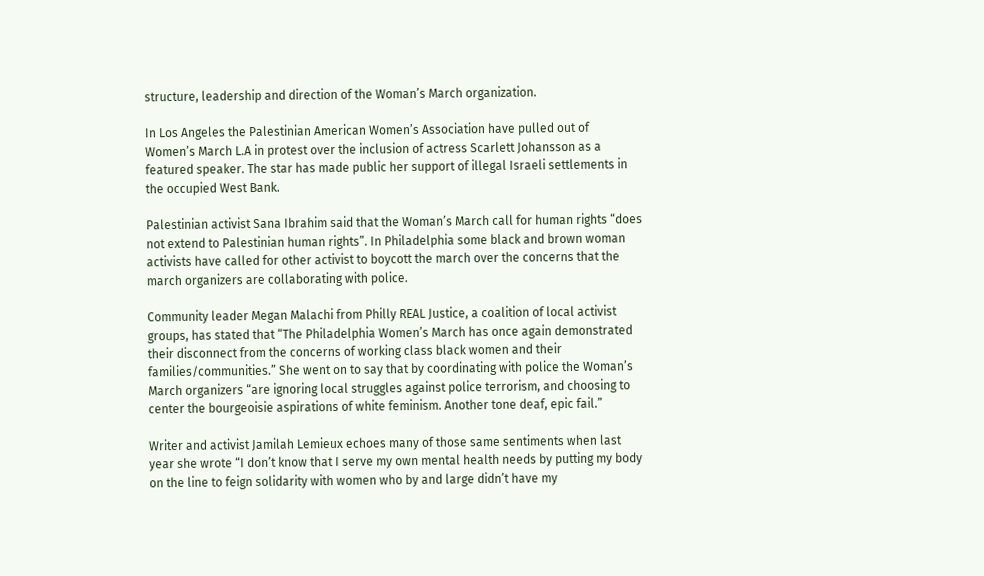structure, leadership and direction of the Woman’s March organization.

In Los Angeles the Palestinian American Women’s Association have pulled out of Women’s March L.A in protest over the inclusion of actress Scarlett Johansson as a featured speaker. The star has made public her support of illegal Israeli settlements in the occupied West Bank.

Palestinian activist Sana Ibrahim said that the Woman’s March call for human rights “does not extend to Palestinian human rights”. In Philadelphia some black and brown woman activists have called for other activist to boycott the march over the concerns that the march organizers are collaborating with police.

Community leader Megan Malachi from Philly REAL Justice, a coalition of local activist groups, has stated that “The Philadelphia Women’s March has once again demonstrated their disconnect from the concerns of working class black women and their families/communities.” She went on to say that by coordinating with police the Woman’s March organizers “are ignoring local struggles against police terrorism, and choosing to center the bourgeoisie aspirations of white feminism. Another tone deaf, epic fail.”

Writer and activist Jamilah Lemieux echoes many of those same sentiments when last year she wrote “I don’t know that I serve my own mental health needs by putting my body on the line to feign solidarity with women who by and large didn’t have my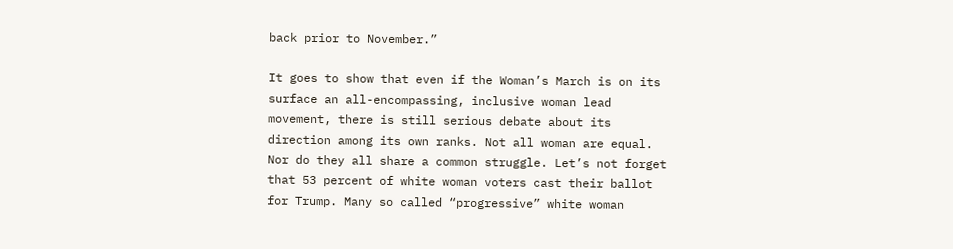back prior to November.”

It goes to show that even if the Woman’s March is on its surface an all-encompassing, inclusive woman lead movement, there is still serious debate about its direction among its own ranks. Not all woman are equal. Nor do they all share a common struggle. Let’s not forget that 53 percent of white woman voters cast their ballot for Trump. Many so called “progressive” white woman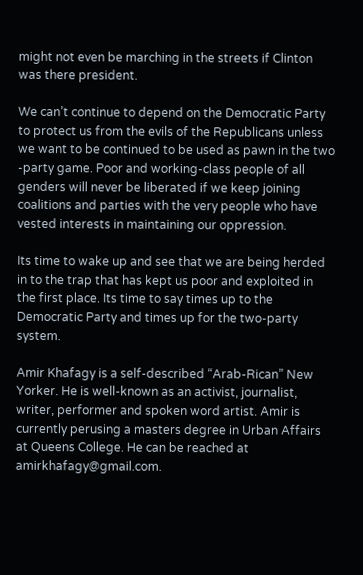might not even be marching in the streets if Clinton was there president.

We can’t continue to depend on the Democratic Party to protect us from the evils of the Republicans unless we want to be continued to be used as pawn in the two -party game. Poor and working-class people of all genders will never be liberated if we keep joining coalitions and parties with the very people who have vested interests in maintaining our oppression.

Its time to wake up and see that we are being herded in to the trap that has kept us poor and exploited in the first place. Its time to say times up to the Democratic Party and times up for the two-party system.

Amir Khafagy is a self-described “Arab-Rican” New Yorker. He is well-known as an activist, journalist, writer, performer and spoken word artist. Amir is currently perusing a masters degree in Urban Affairs at Queens College. He can be reached at amirkhafagy@gmail.com.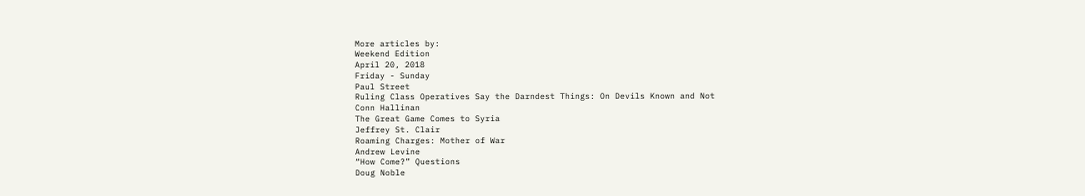More articles by:
Weekend Edition
April 20, 2018
Friday - Sunday
Paul Street
Ruling Class Operatives Say the Darndest Things: On Devils Known and Not
Conn Hallinan
The Great Game Comes to Syria
Jeffrey St. Clair
Roaming Charges: Mother of War
Andrew Levine
“How Come?” Questions
Doug Noble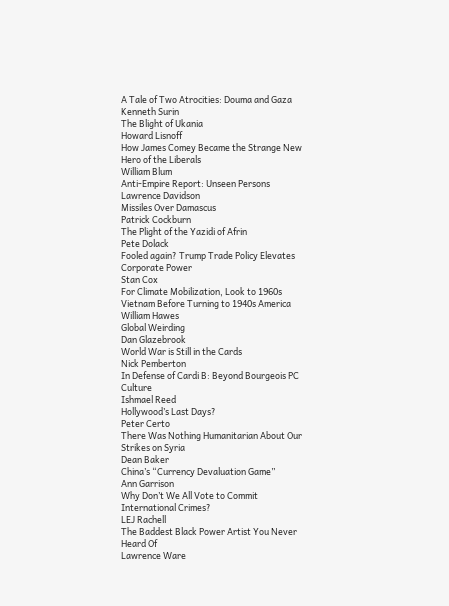A Tale of Two Atrocities: Douma and Gaza
Kenneth Surin
The Blight of Ukania
Howard Lisnoff
How James Comey Became the Strange New Hero of the Liberals
William Blum
Anti-Empire Report: Unseen Persons
Lawrence Davidson
Missiles Over Damascus
Patrick Cockburn
The Plight of the Yazidi of Afrin
Pete Dolack
Fooled again? Trump Trade Policy Elevates Corporate Power
Stan Cox
For Climate Mobilization, Look to 1960s Vietnam Before Turning to 1940s America
William Hawes
Global Weirding
Dan Glazebrook
World War is Still in the Cards
Nick Pemberton
In Defense of Cardi B: Beyond Bourgeois PC Culture
Ishmael Reed
Hollywood’s Last Days?
Peter Certo
There Was Nothing Humanitarian About Our Strikes on Syria
Dean Baker
China’s “Currency Devaluation Game”
Ann Garrison
Why Don’t We All Vote to Commit International Crimes?
LEJ Rachell
The Baddest Black Power Artist You Never Heard Of
Lawrence Ware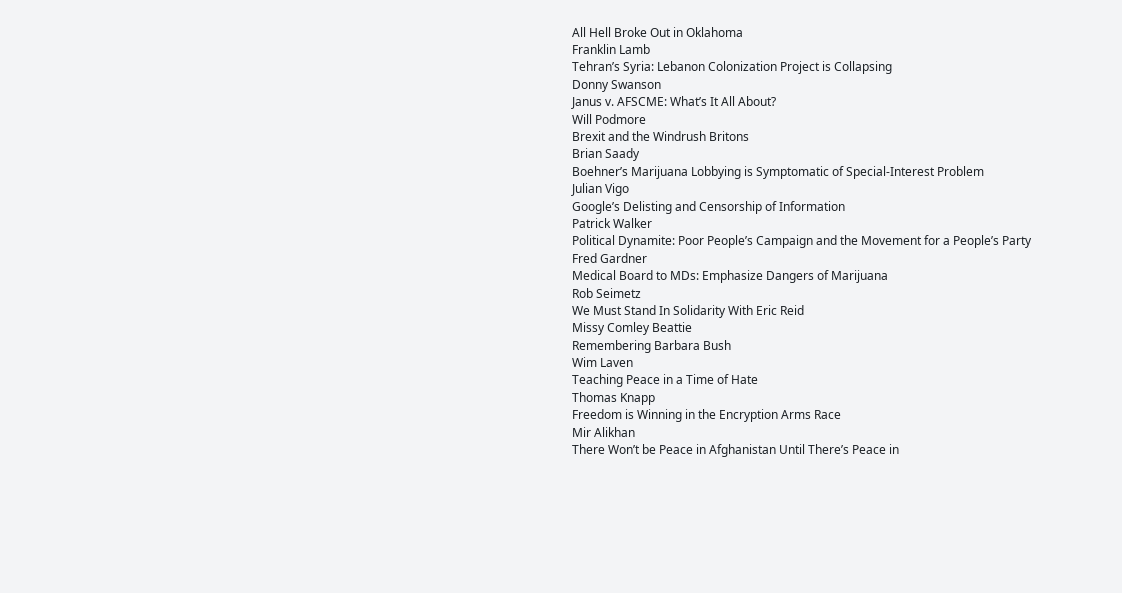All Hell Broke Out in Oklahoma
Franklin Lamb
Tehran’s Syria: Lebanon Colonization Project is Collapsing
Donny Swanson
Janus v. AFSCME: What’s It All About?
Will Podmore
Brexit and the Windrush Britons
Brian Saady
Boehner’s Marijuana Lobbying is Symptomatic of Special-Interest Problem
Julian Vigo
Google’s Delisting and Censorship of Information
Patrick Walker
Political Dynamite: Poor People’s Campaign and the Movement for a People’s Party
Fred Gardner
Medical Board to MDs: Emphasize Dangers of Marijuana
Rob Seimetz
We Must Stand In Solidarity With Eric Reid
Missy Comley Beattie
Remembering Barbara Bush
Wim Laven
Teaching Peace in a Time of Hate
Thomas Knapp
Freedom is Winning in the Encryption Arms Race
Mir Alikhan
There Won’t be Peace in Afghanistan Until There’s Peace in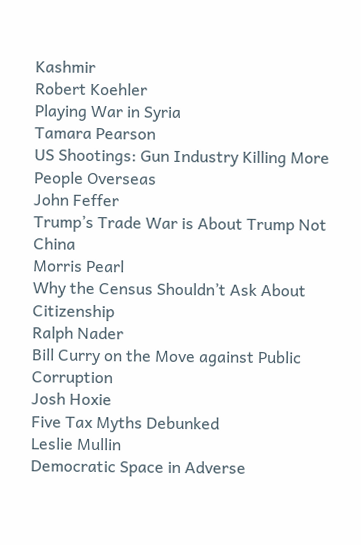Kashmir
Robert Koehler
Playing War in Syria
Tamara Pearson
US Shootings: Gun Industry Killing More People Overseas
John Feffer
Trump’s Trade War is About Trump Not China
Morris Pearl
Why the Census Shouldn’t Ask About Citizenship
Ralph Nader
Bill Curry on the Move against Public Corruption
Josh Hoxie
Five Tax Myths Debunked
Leslie Mullin
Democratic Space in Adverse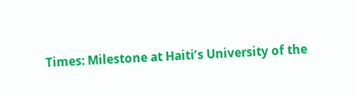Times: Milestone at Haiti’s University of the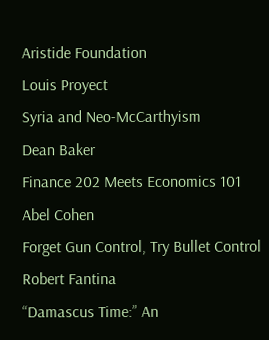Aristide Foundation
Louis Proyect
Syria and Neo-McCarthyism
Dean Baker
Finance 202 Meets Economics 101
Abel Cohen
Forget Gun Control, Try Bullet Control
Robert Fantina
“Damascus Time:” An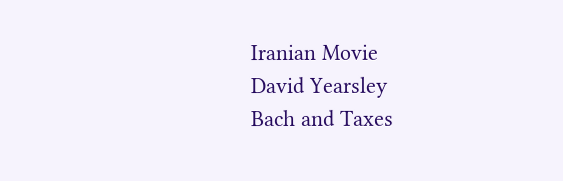Iranian Movie
David Yearsley
Bach and Taxes